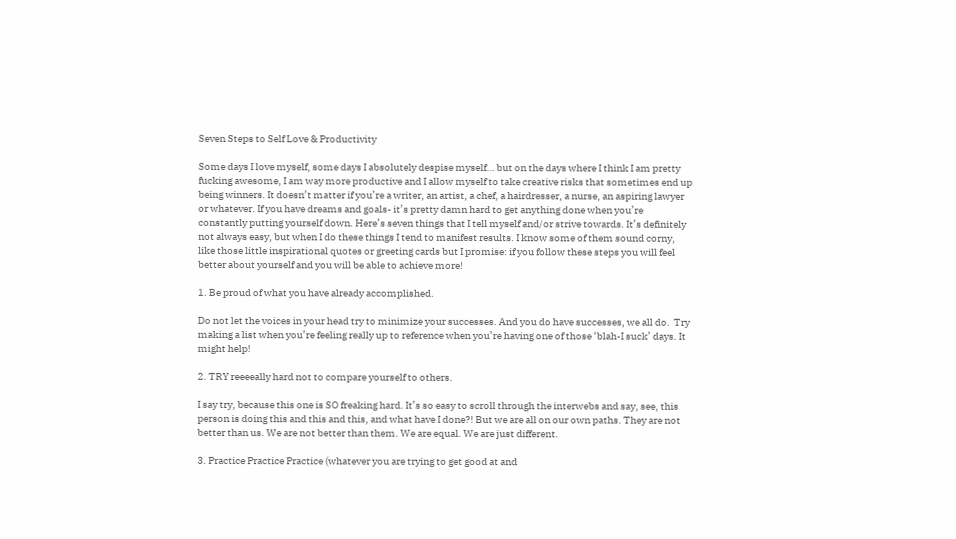Seven Steps to Self Love & Productivity

Some days I love myself, some days I absolutely despise myself… but on the days where I think I am pretty fucking awesome, I am way more productive and I allow myself to take creative risks that sometimes end up being winners. It doesn’t matter if you’re a writer, an artist, a chef, a hairdresser, a nurse, an aspiring lawyer or whatever. If you have dreams and goals- it’s pretty damn hard to get anything done when you’re constantly putting yourself down. Here’s seven things that I tell myself and/or strive towards. It’s definitely not always easy, but when I do these things I tend to manifest results. I know some of them sound corny, like those little inspirational quotes or greeting cards but I promise: if you follow these steps you will feel better about yourself and you will be able to achieve more!

1. Be proud of what you have already accomplished.

Do not let the voices in your head try to minimize your successes. And you do have successes, we all do.  Try making a list when you’re feeling really up to reference when you’re having one of those ‘blah-I suck’ days. It might help!

2. TRY reeeeally hard not to compare yourself to others.

I say try, because this one is SO freaking hard. It’s so easy to scroll through the interwebs and say, see, this person is doing this and this and this, and what have I done?! But we are all on our own paths. They are not better than us. We are not better than them. We are equal. We are just different.

3. Practice Practice Practice (whatever you are trying to get good at and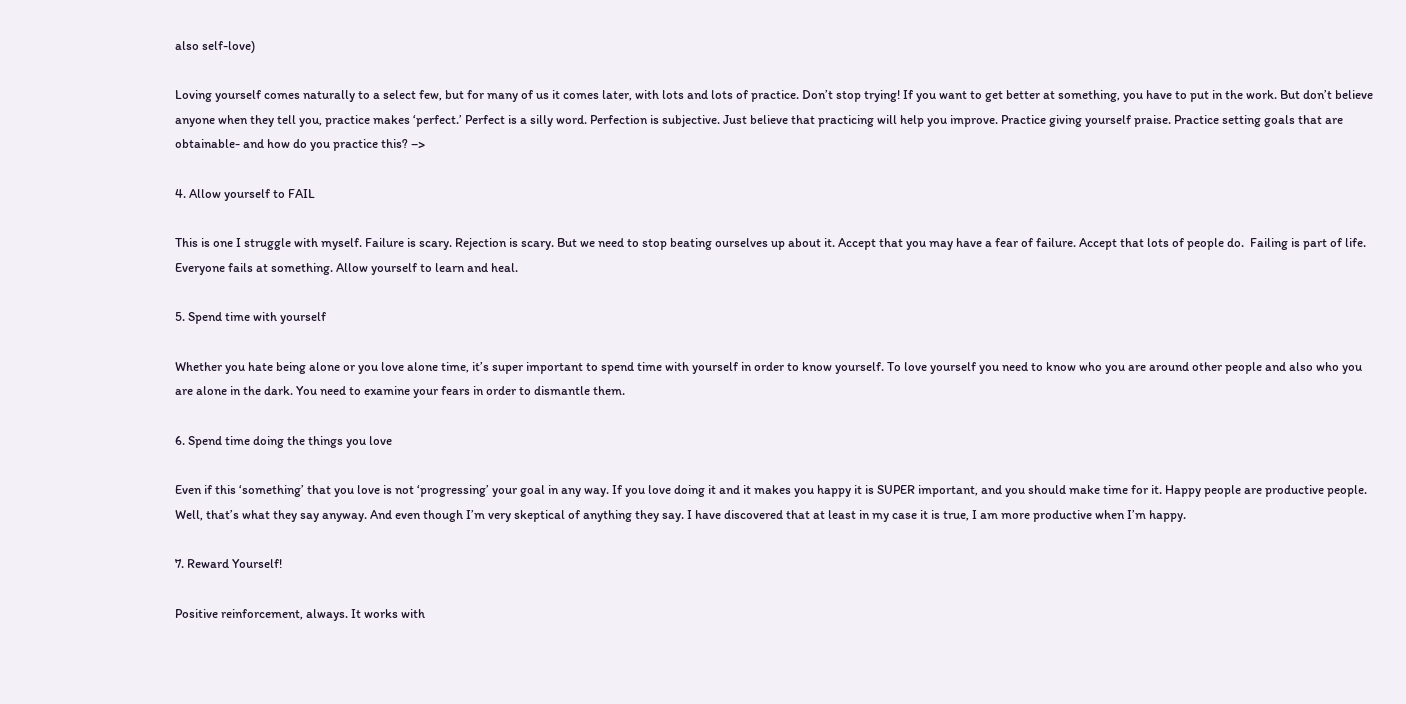also self-love)

Loving yourself comes naturally to a select few, but for many of us it comes later, with lots and lots of practice. Don’t stop trying! If you want to get better at something, you have to put in the work. But don’t believe anyone when they tell you, practice makes ‘perfect.’ Perfect is a silly word. Perfection is subjective. Just believe that practicing will help you improve. Practice giving yourself praise. Practice setting goals that are obtainable- and how do you practice this? –>

4. Allow yourself to FAIL

This is one I struggle with myself. Failure is scary. Rejection is scary. But we need to stop beating ourselves up about it. Accept that you may have a fear of failure. Accept that lots of people do.  Failing is part of life. Everyone fails at something. Allow yourself to learn and heal.

5. Spend time with yourself

Whether you hate being alone or you love alone time, it’s super important to spend time with yourself in order to know yourself. To love yourself you need to know who you are around other people and also who you are alone in the dark. You need to examine your fears in order to dismantle them.

6. Spend time doing the things you love

Even if this ‘something’ that you love is not ‘progressing’ your goal in any way. If you love doing it and it makes you happy it is SUPER important, and you should make time for it. Happy people are productive people. Well, that’s what they say anyway. And even though I’m very skeptical of anything they say. I have discovered that at least in my case it is true, I am more productive when I’m happy.

7. Reward Yourself!

Positive reinforcement, always. It works with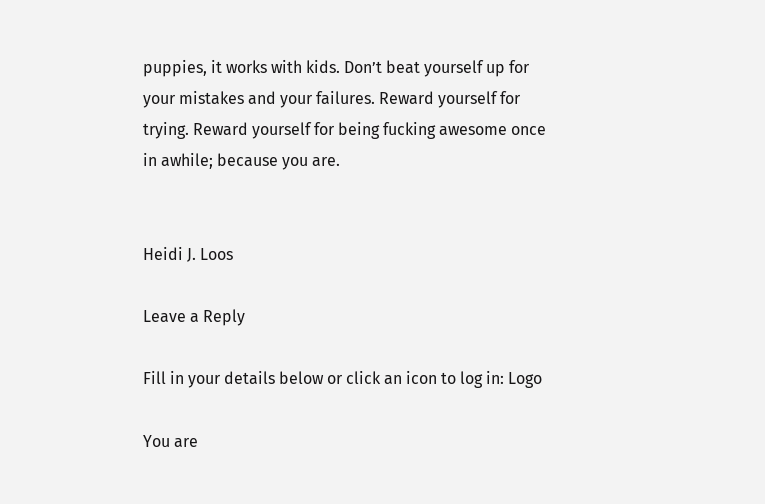puppies, it works with kids. Don’t beat yourself up for your mistakes and your failures. Reward yourself for trying. Reward yourself for being fucking awesome once in awhile; because you are.


Heidi J. Loos

Leave a Reply

Fill in your details below or click an icon to log in: Logo

You are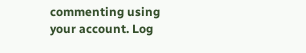commenting using your account. Log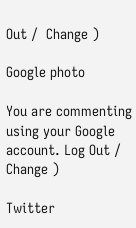Out /  Change )

Google photo

You are commenting using your Google account. Log Out /  Change )

Twitter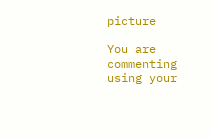picture

You are commenting using your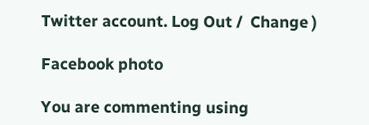Twitter account. Log Out /  Change )

Facebook photo

You are commenting using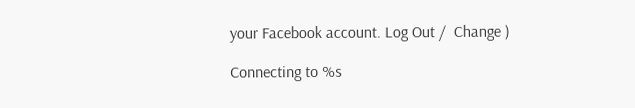your Facebook account. Log Out /  Change )

Connecting to %s